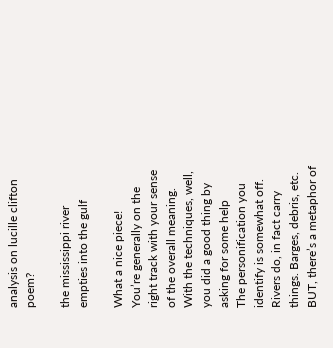analysis on lucille clifton poem?

the mississippi river empties into the gulf

What a nice piece!
You’re generally on the right track with your sense of the overall meaning. With the techniques, well, you did a good thing by asking for some help
The personification you identify is somewhat off. Rivers do, in fact carry things. Barges, debris, etc. BUT, there’s a metaphor of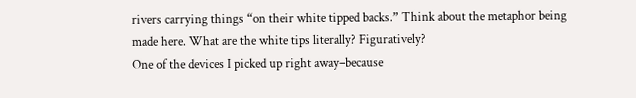rivers carrying things “on their white tipped backs.” Think about the metaphor being made here. What are the white tips literally? Figuratively?
One of the devices I picked up right away–because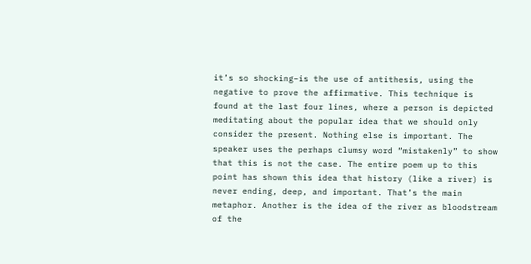it’s so shocking–is the use of antithesis, using the negative to prove the affirmative. This technique is found at the last four lines, where a person is depicted meditating about the popular idea that we should only consider the present. Nothing else is important. The speaker uses the perhaps clumsy word “mistakenly” to show that this is not the case. The entire poem up to this point has shown this idea that history (like a river) is never ending, deep, and important. That’s the main metaphor. Another is the idea of the river as bloodstream of the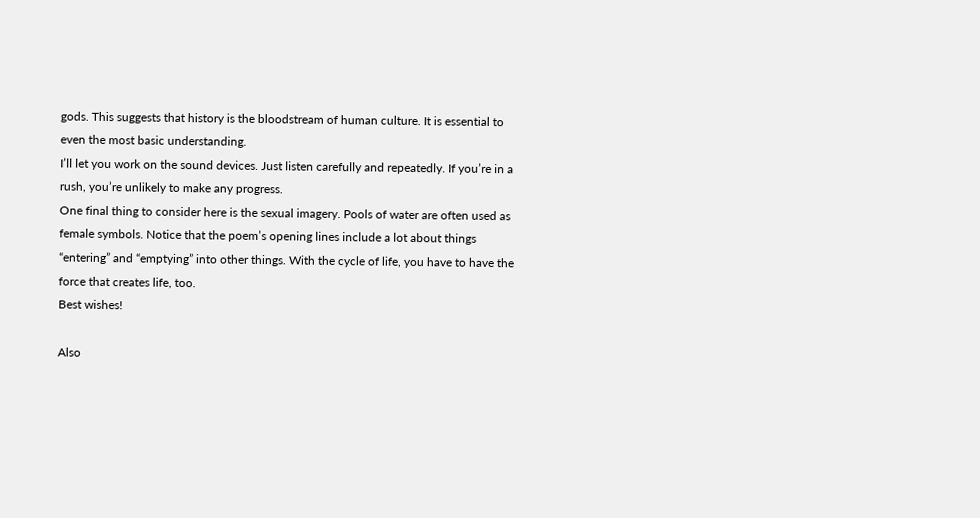gods. This suggests that history is the bloodstream of human culture. It is essential to even the most basic understanding.
I’ll let you work on the sound devices. Just listen carefully and repeatedly. If you’re in a rush, you’re unlikely to make any progress.
One final thing to consider here is the sexual imagery. Pools of water are often used as female symbols. Notice that the poem’s opening lines include a lot about things “entering” and “emptying” into other things. With the cycle of life, you have to have the force that creates life, too.
Best wishes!

Also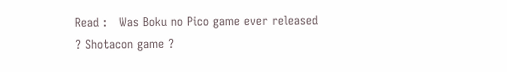Read :   Was Boku no Pico game ever released ? Shotacon game ?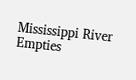Mississippi River Empties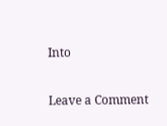Into

Leave a Comment